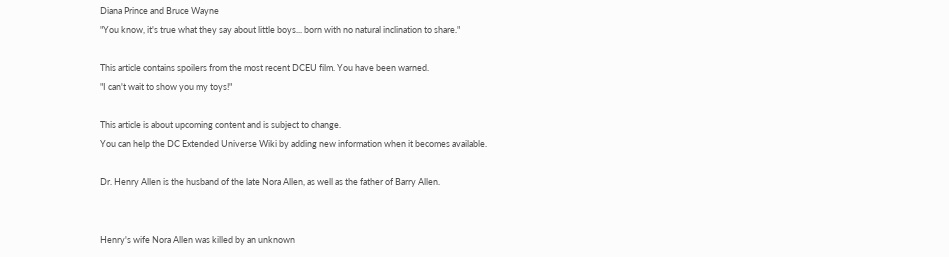Diana Prince and Bruce Wayne
"You know, it's true what they say about little boys... born with no natural inclination to share."

This article contains spoilers from the most recent DCEU film. You have been warned.
"I can't wait to show you my toys!"

This article is about upcoming content and is subject to change.
You can help the DC Extended Universe Wiki by adding new information when it becomes available.

Dr. Henry Allen is the husband of the late Nora Allen, as well as the father of Barry Allen.


Henry's wife Nora Allen was killed by an unknown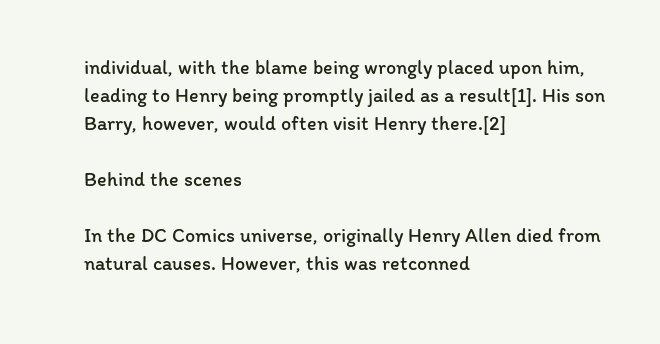individual, with the blame being wrongly placed upon him, leading to Henry being promptly jailed as a result[1]. His son Barry, however, would often visit Henry there.[2]

Behind the scenes

In the DC Comics universe, originally Henry Allen died from natural causes. However, this was retconned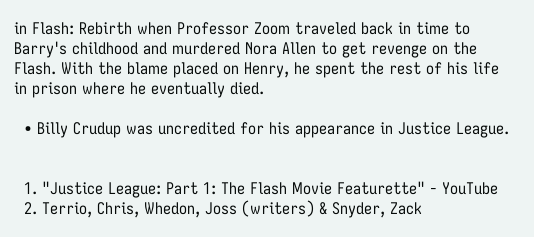in Flash: Rebirth when Professor Zoom traveled back in time to Barry's childhood and murdered Nora Allen to get revenge on the Flash. With the blame placed on Henry, he spent the rest of his life in prison where he eventually died.

  • Billy Crudup was uncredited for his appearance in Justice League.


  1. "Justice League: Part 1: The Flash Movie Featurette" - YouTube
  2. Terrio, Chris, Whedon, Joss (writers) & Snyder, Zack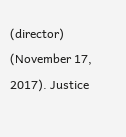(director) (November 17, 2017). Justice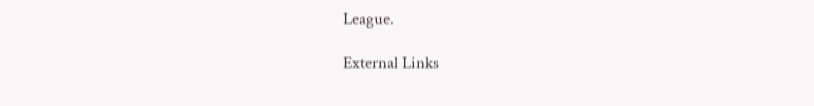League.

External Links